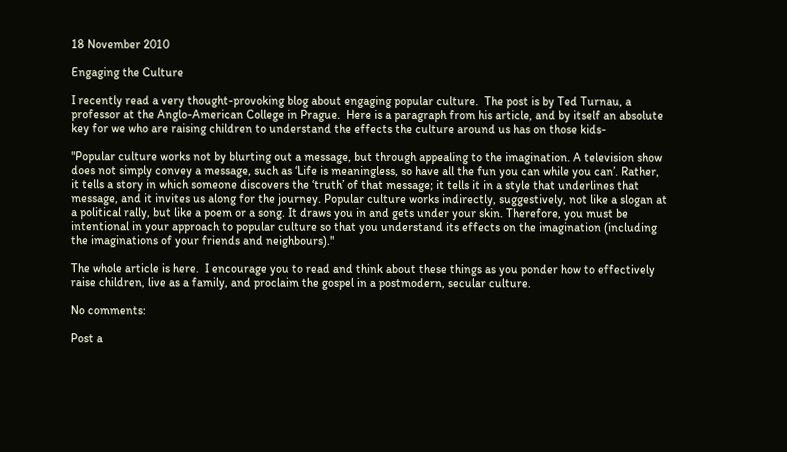18 November 2010

Engaging the Culture

I recently read a very thought-provoking blog about engaging popular culture.  The post is by Ted Turnau, a professor at the Anglo-American College in Prague.  Here is a paragraph from his article, and by itself an absolute key for we who are raising children to understand the effects the culture around us has on those kids-

"Popular culture works not by blurting out a message, but through appealing to the imagination. A television show does not simply convey a message, such as ‘Life is meaningless, so have all the fun you can while you can’. Rather, it tells a story in which someone discovers the ‘truth’ of that message; it tells it in a style that underlines that message, and it invites us along for the journey. Popular culture works indirectly, suggestively, not like a slogan at a political rally, but like a poem or a song. It draws you in and gets under your skin. Therefore, you must be intentional in your approach to popular culture so that you understand its effects on the imagination (including the imaginations of your friends and neighbours)."

The whole article is here.  I encourage you to read and think about these things as you ponder how to effectively raise children, live as a family, and proclaim the gospel in a postmodern, secular culture.

No comments:

Post a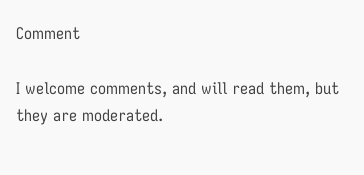Comment

I welcome comments, and will read them, but they are moderated.